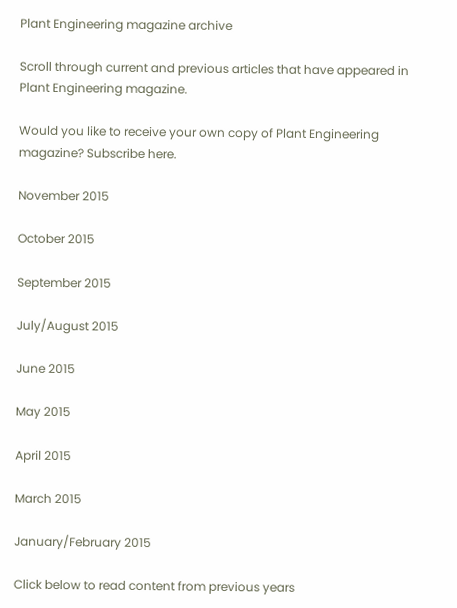Plant Engineering magazine archive

Scroll through current and previous articles that have appeared in Plant Engineering magazine.

Would you like to receive your own copy of Plant Engineering magazine? Subscribe here.

November 2015

October 2015

September 2015

July/August 2015

June 2015

May 2015

April 2015

March 2015

January/February 2015

Click below to read content from previous years